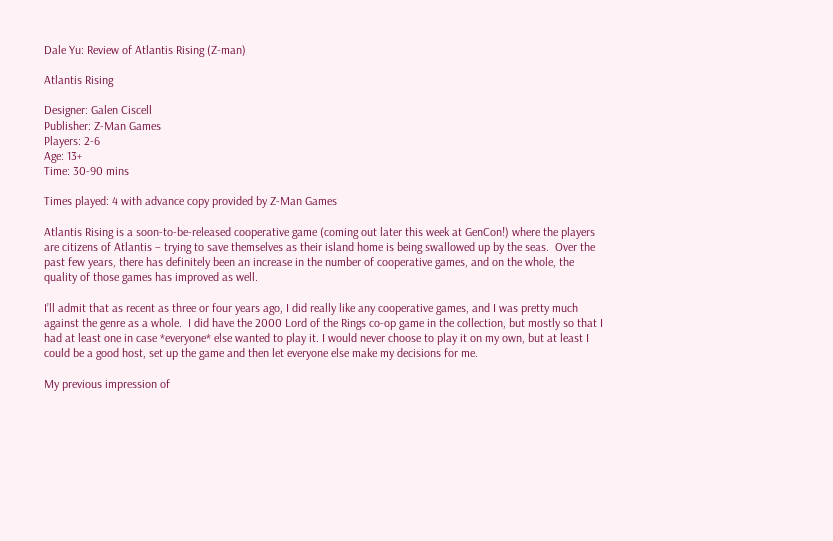Dale Yu: Review of Atlantis Rising (Z-man)

Atlantis Rising

Designer: Galen Ciscell
Publisher: Z-Man Games
Players: 2-6
Age: 13+
Time: 30-90 mins

Times played: 4 with advance copy provided by Z-Man Games

Atlantis Rising is a soon-to-be-released cooperative game (coming out later this week at GenCon!) where the players are citizens of Atlantis – trying to save themselves as their island home is being swallowed up by the seas.  Over the past few years, there has definitely been an increase in the number of cooperative games, and on the whole, the quality of those games has improved as well.

I’ll admit that as recent as three or four years ago, I did really like any cooperative games, and I was pretty much against the genre as a whole.  I did have the 2000 Lord of the Rings co-op game in the collection, but mostly so that I had at least one in case *everyone* else wanted to play it. I would never choose to play it on my own, but at least I could be a good host, set up the game and then let everyone else make my decisions for me.

My previous impression of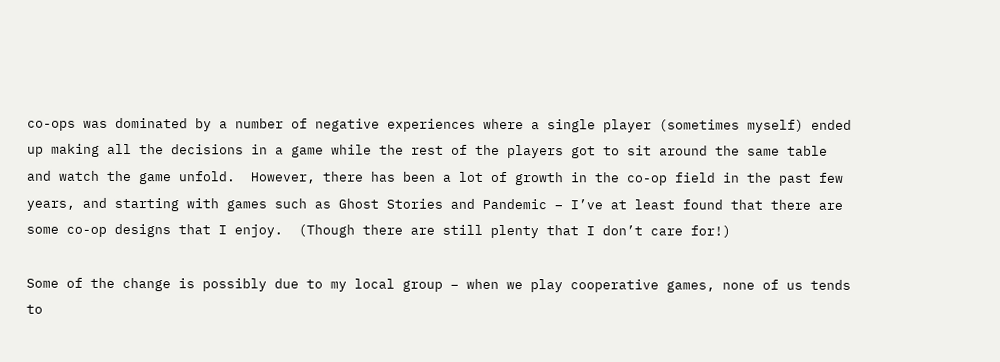co-ops was dominated by a number of negative experiences where a single player (sometimes myself) ended up making all the decisions in a game while the rest of the players got to sit around the same table and watch the game unfold.  However, there has been a lot of growth in the co-op field in the past few years, and starting with games such as Ghost Stories and Pandemic – I’ve at least found that there are some co-op designs that I enjoy.  (Though there are still plenty that I don’t care for!)

Some of the change is possibly due to my local group – when we play cooperative games, none of us tends to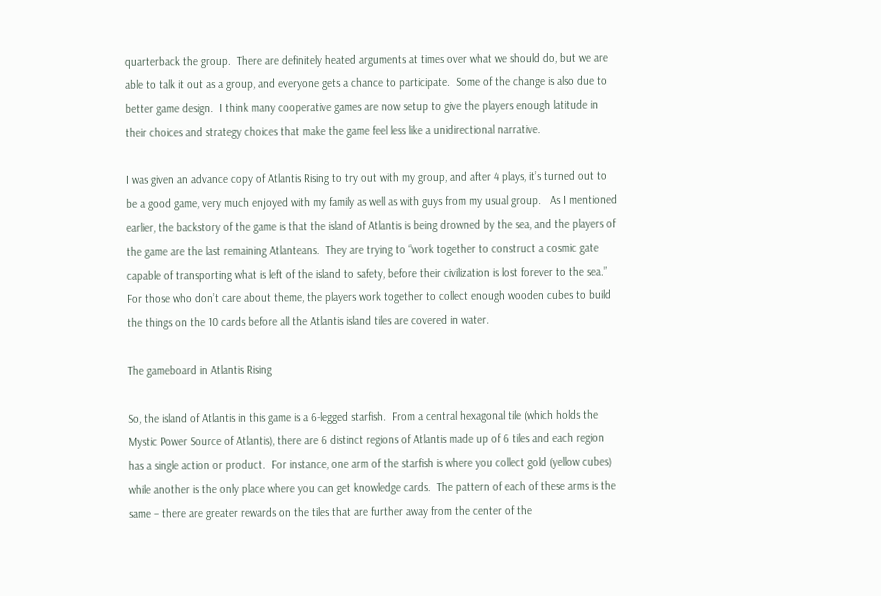quarterback the group.  There are definitely heated arguments at times over what we should do, but we are able to talk it out as a group, and everyone gets a chance to participate.  Some of the change is also due to better game design.  I think many cooperative games are now setup to give the players enough latitude in their choices and strategy choices that make the game feel less like a unidirectional narrative.

I was given an advance copy of Atlantis Rising to try out with my group, and after 4 plays, it’s turned out to be a good game, very much enjoyed with my family as well as with guys from my usual group.   As I mentioned earlier, the backstory of the game is that the island of Atlantis is being drowned by the sea, and the players of the game are the last remaining Atlanteans.  They are trying to “work together to construct a cosmic gate capable of transporting what is left of the island to safety, before their civilization is lost forever to the sea.”   For those who don’t care about theme, the players work together to collect enough wooden cubes to build the things on the 10 cards before all the Atlantis island tiles are covered in water.

The gameboard in Atlantis Rising

So, the island of Atlantis in this game is a 6-legged starfish.  From a central hexagonal tile (which holds the Mystic Power Source of Atlantis), there are 6 distinct regions of Atlantis made up of 6 tiles and each region has a single action or product.  For instance, one arm of the starfish is where you collect gold (yellow cubes) while another is the only place where you can get knowledge cards.  The pattern of each of these arms is the same – there are greater rewards on the tiles that are further away from the center of the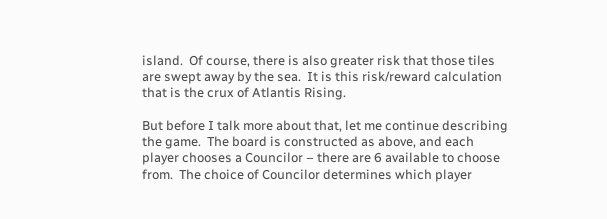island.  Of course, there is also greater risk that those tiles are swept away by the sea.  It is this risk/reward calculation that is the crux of Atlantis Rising.

But before I talk more about that, let me continue describing the game.  The board is constructed as above, and each player chooses a Councilor – there are 6 available to choose from.  The choice of Councilor determines which player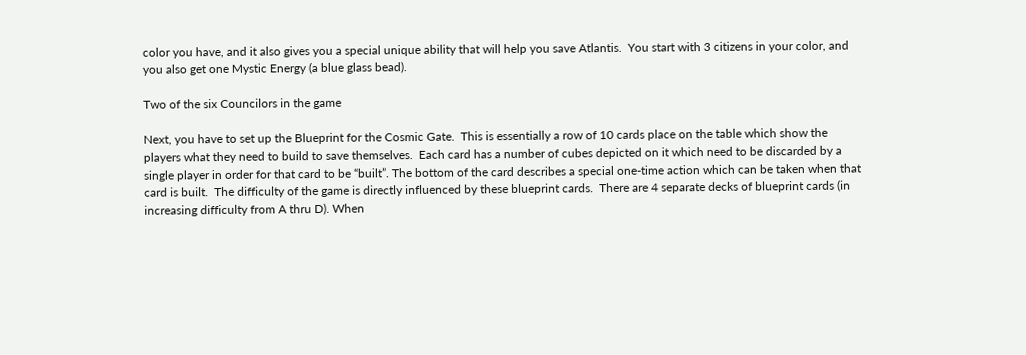color you have, and it also gives you a special unique ability that will help you save Atlantis.  You start with 3 citizens in your color, and you also get one Mystic Energy (a blue glass bead).

Two of the six Councilors in the game

Next, you have to set up the Blueprint for the Cosmic Gate.  This is essentially a row of 10 cards place on the table which show the players what they need to build to save themselves.  Each card has a number of cubes depicted on it which need to be discarded by a single player in order for that card to be “built”. The bottom of the card describes a special one-time action which can be taken when that card is built.  The difficulty of the game is directly influenced by these blueprint cards.  There are 4 separate decks of blueprint cards (in increasing difficulty from A thru D). When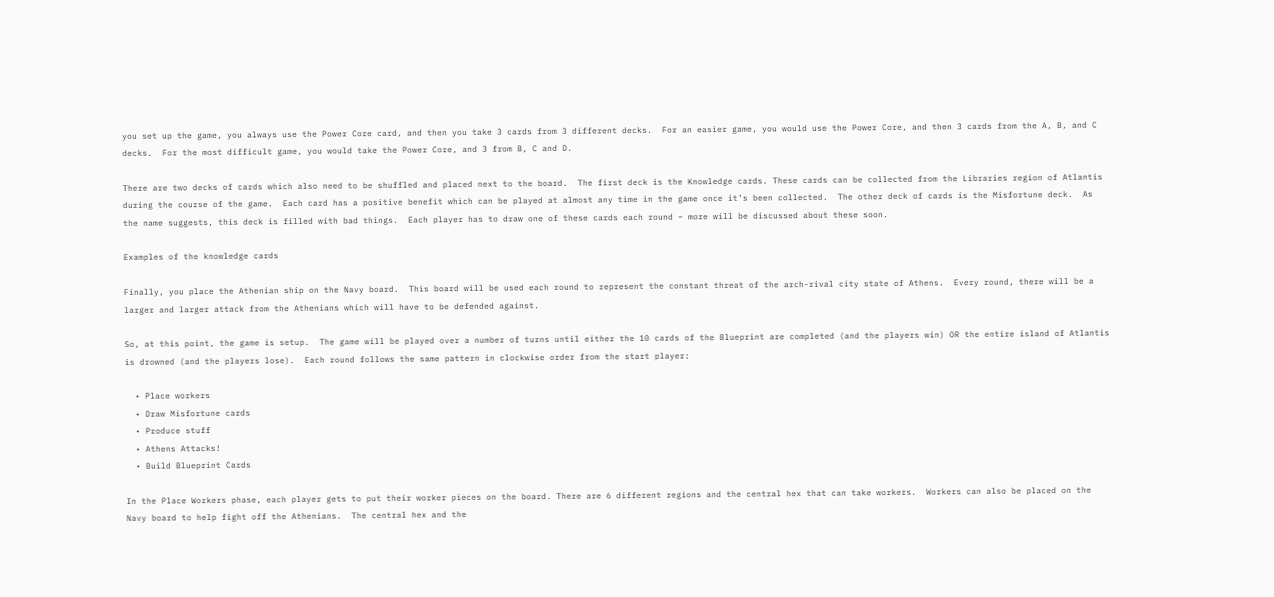you set up the game, you always use the Power Core card, and then you take 3 cards from 3 different decks.  For an easier game, you would use the Power Core, and then 3 cards from the A, B, and C decks.  For the most difficult game, you would take the Power Core, and 3 from B, C and D.

There are two decks of cards which also need to be shuffled and placed next to the board.  The first deck is the Knowledge cards. These cards can be collected from the Libraries region of Atlantis during the course of the game.  Each card has a positive benefit which can be played at almost any time in the game once it’s been collected.  The other deck of cards is the Misfortune deck.  As the name suggests, this deck is filled with bad things.  Each player has to draw one of these cards each round – more will be discussed about these soon.

Examples of the knowledge cards

Finally, you place the Athenian ship on the Navy board.  This board will be used each round to represent the constant threat of the arch-rival city state of Athens.  Every round, there will be a larger and larger attack from the Athenians which will have to be defended against.

So, at this point, the game is setup.  The game will be played over a number of turns until either the 10 cards of the Blueprint are completed (and the players win) OR the entire island of Atlantis is drowned (and the players lose).  Each round follows the same pattern in clockwise order from the start player:

  • Place workers
  • Draw Misfortune cards
  • Produce stuff
  • Athens Attacks!
  • Build Blueprint Cards

In the Place Workers phase, each player gets to put their worker pieces on the board. There are 6 different regions and the central hex that can take workers.  Workers can also be placed on the Navy board to help fight off the Athenians.  The central hex and the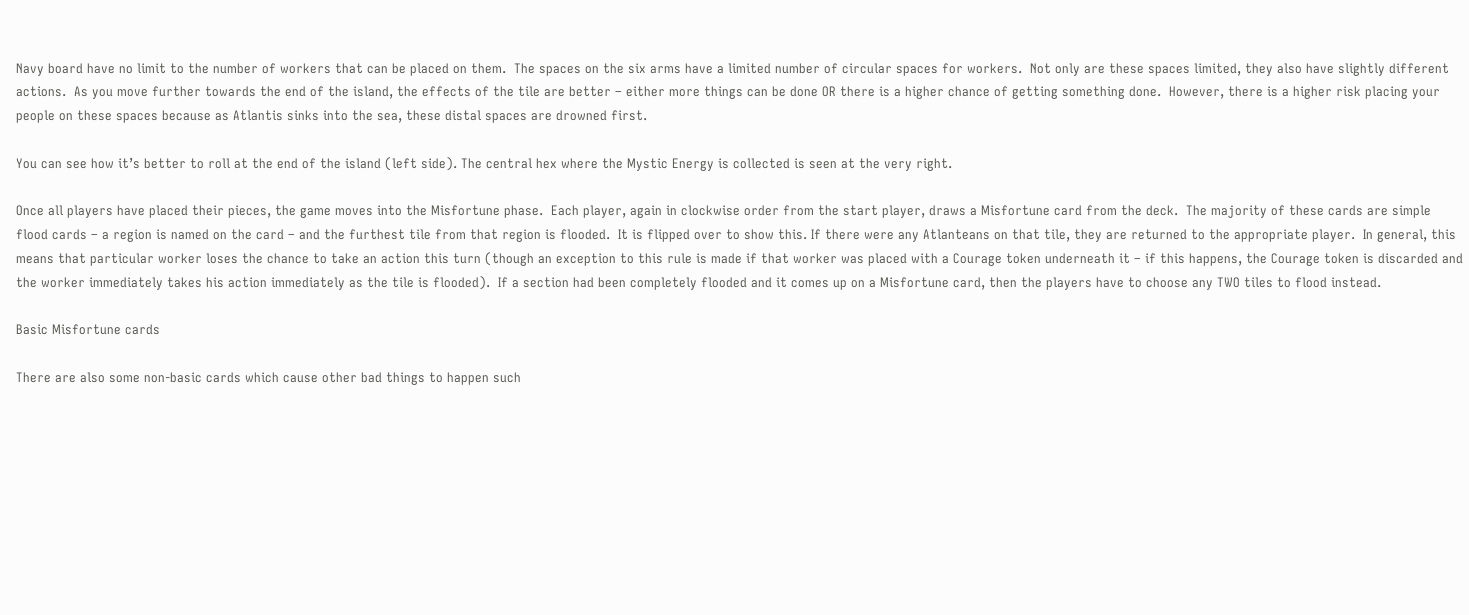Navy board have no limit to the number of workers that can be placed on them.  The spaces on the six arms have a limited number of circular spaces for workers.  Not only are these spaces limited, they also have slightly different actions.  As you move further towards the end of the island, the effects of the tile are better – either more things can be done OR there is a higher chance of getting something done.  However, there is a higher risk placing your people on these spaces because as Atlantis sinks into the sea, these distal spaces are drowned first.

You can see how it’s better to roll at the end of the island (left side). The central hex where the Mystic Energy is collected is seen at the very right.

Once all players have placed their pieces, the game moves into the Misfortune phase.  Each player, again in clockwise order from the start player, draws a Misfortune card from the deck.  The majority of these cards are simple flood cards – a region is named on the card – and the furthest tile from that region is flooded.  It is flipped over to show this. If there were any Atlanteans on that tile, they are returned to the appropriate player.  In general, this means that particular worker loses the chance to take an action this turn (though an exception to this rule is made if that worker was placed with a Courage token underneath it – if this happens, the Courage token is discarded and the worker immediately takes his action immediately as the tile is flooded).  If a section had been completely flooded and it comes up on a Misfortune card, then the players have to choose any TWO tiles to flood instead.

Basic Misfortune cards

There are also some non-basic cards which cause other bad things to happen such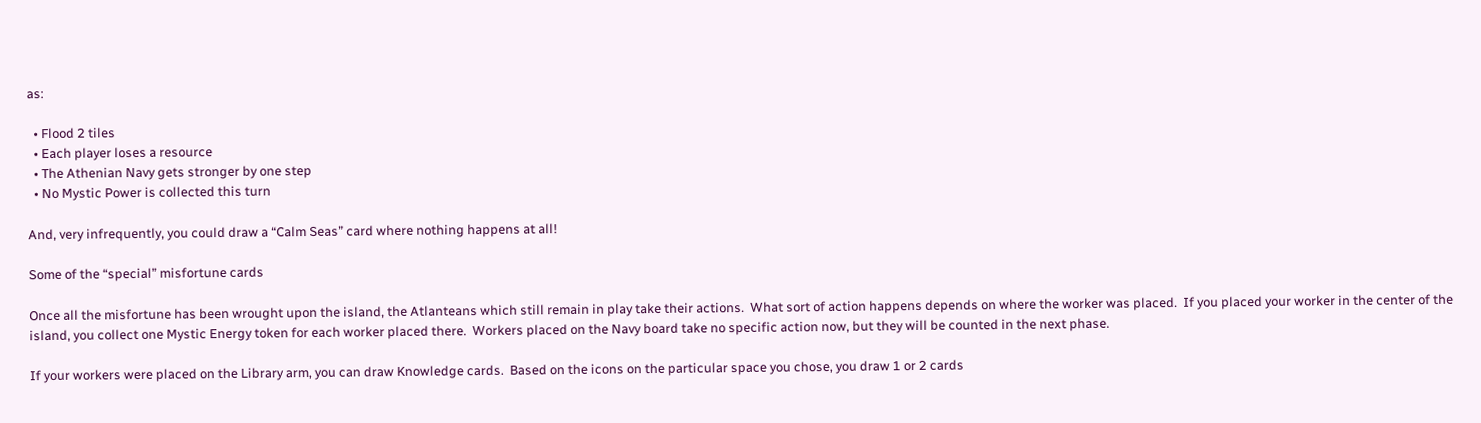as:

  • Flood 2 tiles
  • Each player loses a resource
  • The Athenian Navy gets stronger by one step
  • No Mystic Power is collected this turn

And, very infrequently, you could draw a “Calm Seas” card where nothing happens at all!

Some of the “special” misfortune cards

Once all the misfortune has been wrought upon the island, the Atlanteans which still remain in play take their actions.  What sort of action happens depends on where the worker was placed.  If you placed your worker in the center of the island, you collect one Mystic Energy token for each worker placed there.  Workers placed on the Navy board take no specific action now, but they will be counted in the next phase.

If your workers were placed on the Library arm, you can draw Knowledge cards.  Based on the icons on the particular space you chose, you draw 1 or 2 cards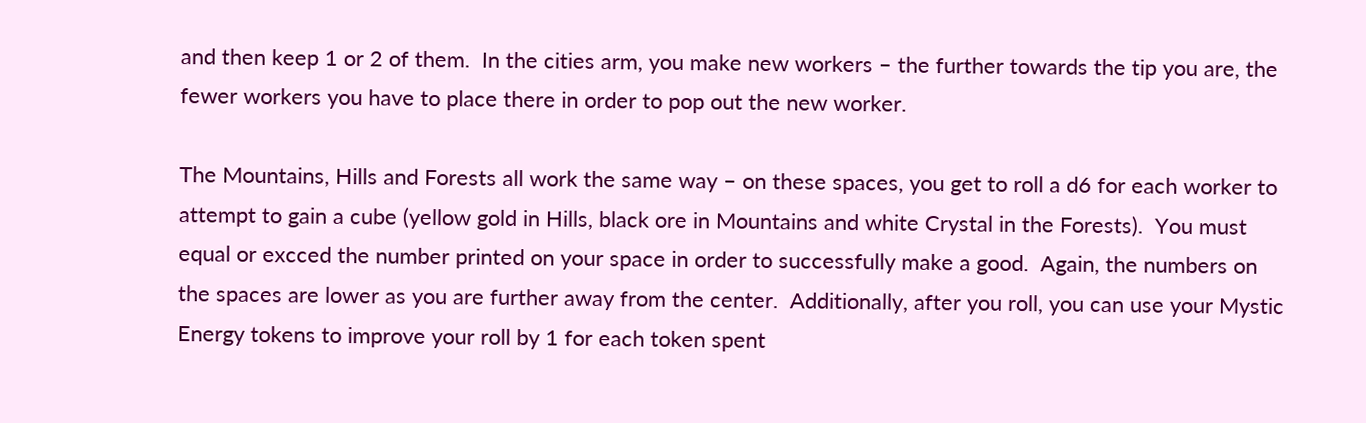and then keep 1 or 2 of them.  In the cities arm, you make new workers – the further towards the tip you are, the fewer workers you have to place there in order to pop out the new worker.

The Mountains, Hills and Forests all work the same way – on these spaces, you get to roll a d6 for each worker to attempt to gain a cube (yellow gold in Hills, black ore in Mountains and white Crystal in the Forests).  You must equal or excced the number printed on your space in order to successfully make a good.  Again, the numbers on the spaces are lower as you are further away from the center.  Additionally, after you roll, you can use your Mystic Energy tokens to improve your roll by 1 for each token spent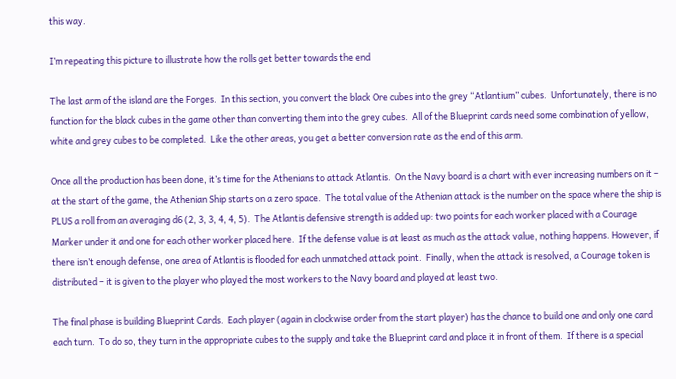this way.

I’m repeating this picture to illustrate how the rolls get better towards the end

The last arm of the island are the Forges.  In this section, you convert the black Ore cubes into the grey “Atlantium” cubes.  Unfortunately, there is no function for the black cubes in the game other than converting them into the grey cubes.  All of the Blueprint cards need some combination of yellow, white and grey cubes to be completed.  Like the other areas, you get a better conversion rate as the end of this arm.

Once all the production has been done, it’s time for the Athenians to attack Atlantis.  On the Navy board is a chart with ever increasing numbers on it – at the start of the game, the Athenian Ship starts on a zero space.  The total value of the Athenian attack is the number on the space where the ship is PLUS a roll from an averaging d6 (2, 3, 3, 4, 4, 5).  The Atlantis defensive strength is added up: two points for each worker placed with a Courage Marker under it and one for each other worker placed here.  If the defense value is at least as much as the attack value, nothing happens. However, if there isn’t enough defense, one area of Atlantis is flooded for each unmatched attack point.  Finally, when the attack is resolved, a Courage token is distributed – it is given to the player who played the most workers to the Navy board and played at least two.

The final phase is building Blueprint Cards.  Each player (again in clockwise order from the start player) has the chance to build one and only one card each turn.  To do so, they turn in the appropriate cubes to the supply and take the Blueprint card and place it in front of them.  If there is a special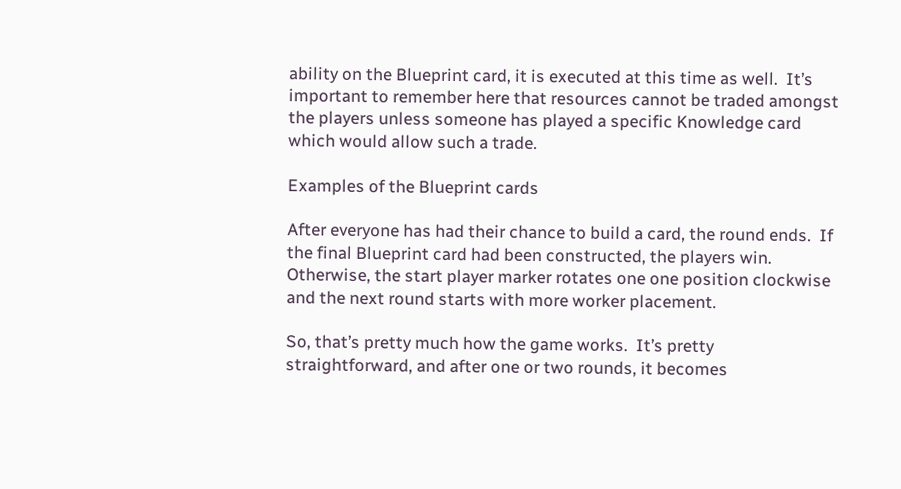ability on the Blueprint card, it is executed at this time as well.  It’s important to remember here that resources cannot be traded amongst the players unless someone has played a specific Knowledge card which would allow such a trade.

Examples of the Blueprint cards

After everyone has had their chance to build a card, the round ends.  If the final Blueprint card had been constructed, the players win.  Otherwise, the start player marker rotates one one position clockwise and the next round starts with more worker placement.

So, that’s pretty much how the game works.  It’s pretty straightforward, and after one or two rounds, it becomes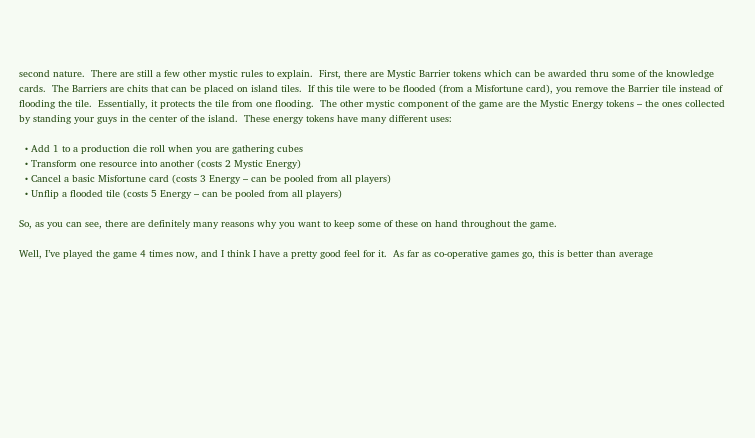second nature.  There are still a few other mystic rules to explain.  First, there are Mystic Barrier tokens which can be awarded thru some of the knowledge cards.  The Barriers are chits that can be placed on island tiles.  If this tile were to be flooded (from a Misfortune card), you remove the Barrier tile instead of flooding the tile.  Essentially, it protects the tile from one flooding.  The other mystic component of the game are the Mystic Energy tokens – the ones collected by standing your guys in the center of the island.  These energy tokens have many different uses:

  • Add 1 to a production die roll when you are gathering cubes
  • Transform one resource into another (costs 2 Mystic Energy)
  • Cancel a basic Misfortune card (costs 3 Energy – can be pooled from all players)
  • Unflip a flooded tile (costs 5 Energy – can be pooled from all players)

So, as you can see, there are definitely many reasons why you want to keep some of these on hand throughout the game.

Well, I’ve played the game 4 times now, and I think I have a pretty good feel for it.  As far as co-operative games go, this is better than average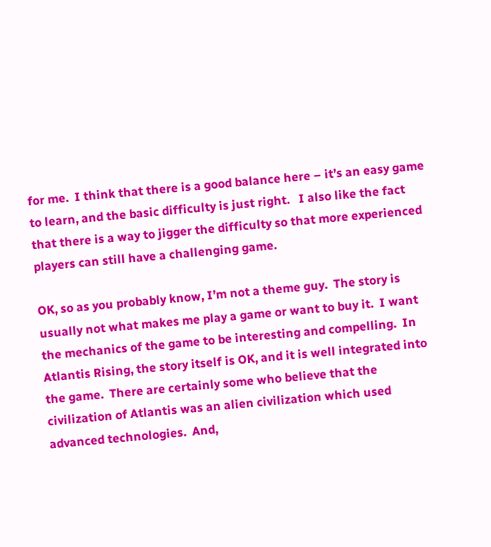for me.  I think that there is a good balance here – it’s an easy game to learn, and the basic difficulty is just right.   I also like the fact that there is a way to jigger the difficulty so that more experienced players can still have a challenging game.

OK, so as you probably know, I’m not a theme guy.  The story is usually not what makes me play a game or want to buy it.  I want the mechanics of the game to be interesting and compelling.  In Atlantis Rising, the story itself is OK, and it is well integrated into the game.  There are certainly some who believe that the civilization of Atlantis was an alien civilization which used advanced technologies.  And,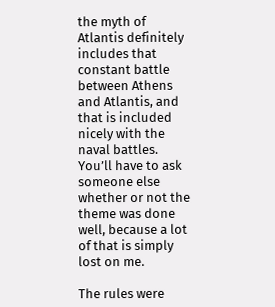the myth of Atlantis definitely includes that constant battle between Athens and Atlantis, and that is included nicely with the naval battles.  You’ll have to ask someone else whether or not the theme was done well, because a lot of that is simply lost on me.

The rules were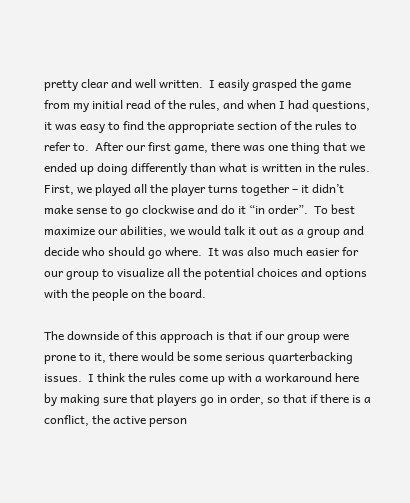pretty clear and well written.  I easily grasped the game from my initial read of the rules, and when I had questions, it was easy to find the appropriate section of the rules to refer to.  After our first game, there was one thing that we ended up doing differently than what is written in the rules.  First, we played all the player turns together – it didn’t make sense to go clockwise and do it “in order”.  To best maximize our abilities, we would talk it out as a group and decide who should go where.  It was also much easier for our group to visualize all the potential choices and options with the people on the board.

The downside of this approach is that if our group were prone to it, there would be some serious quarterbacking issues.  I think the rules come up with a workaround here by making sure that players go in order, so that if there is a conflict, the active person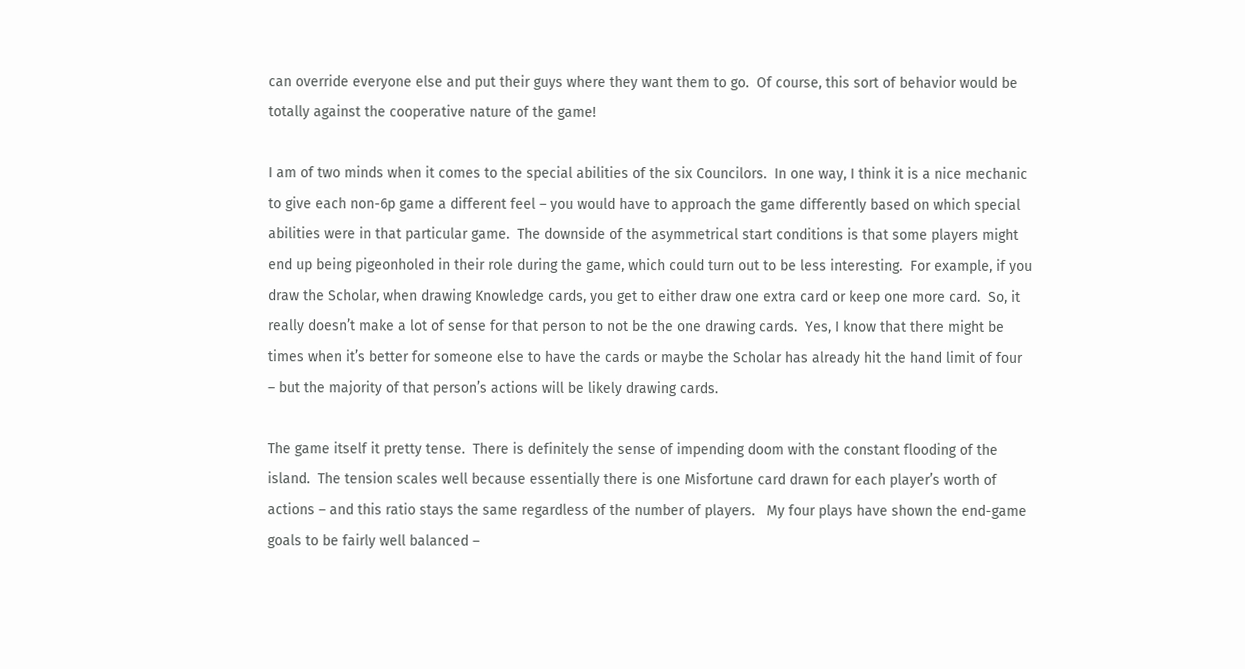can override everyone else and put their guys where they want them to go.  Of course, this sort of behavior would be totally against the cooperative nature of the game!

I am of two minds when it comes to the special abilities of the six Councilors.  In one way, I think it is a nice mechanic to give each non-6p game a different feel – you would have to approach the game differently based on which special abilities were in that particular game.  The downside of the asymmetrical start conditions is that some players might end up being pigeonholed in their role during the game, which could turn out to be less interesting.  For example, if you draw the Scholar, when drawing Knowledge cards, you get to either draw one extra card or keep one more card.  So, it really doesn’t make a lot of sense for that person to not be the one drawing cards.  Yes, I know that there might be times when it’s better for someone else to have the cards or maybe the Scholar has already hit the hand limit of four – but the majority of that person’s actions will be likely drawing cards.

The game itself it pretty tense.  There is definitely the sense of impending doom with the constant flooding of the island.  The tension scales well because essentially there is one Misfortune card drawn for each player’s worth of actions – and this ratio stays the same regardless of the number of players.   My four plays have shown the end-game goals to be fairly well balanced –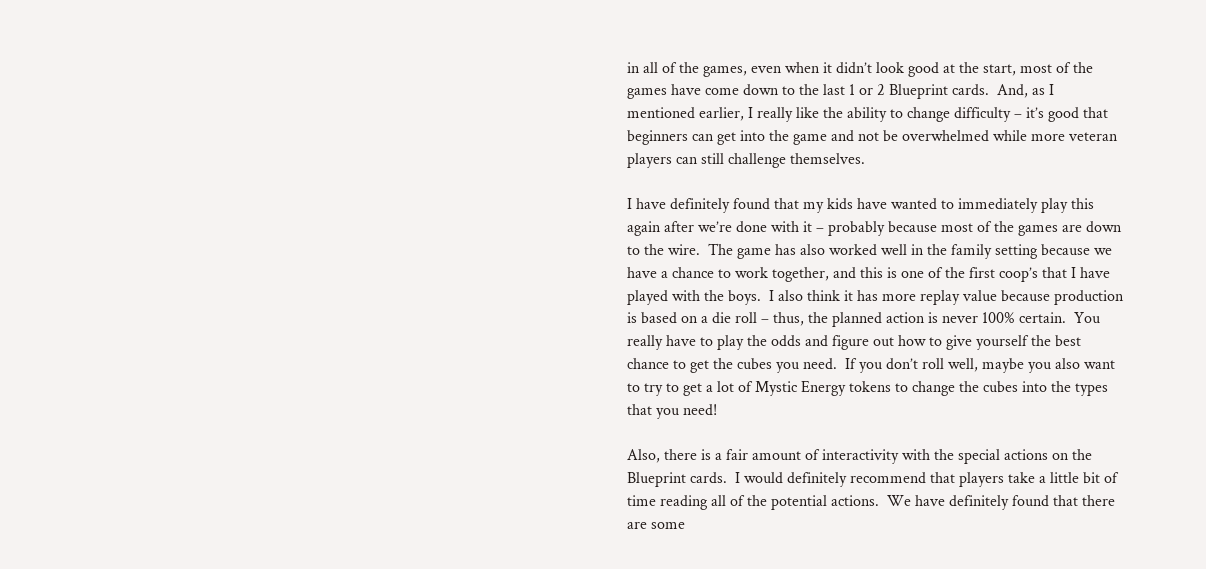in all of the games, even when it didn’t look good at the start, most of the games have come down to the last 1 or 2 Blueprint cards.  And, as I mentioned earlier, I really like the ability to change difficulty – it’s good that beginners can get into the game and not be overwhelmed while more veteran players can still challenge themselves.

I have definitely found that my kids have wanted to immediately play this again after we’re done with it – probably because most of the games are down to the wire.  The game has also worked well in the family setting because we have a chance to work together, and this is one of the first coop’s that I have played with the boys.  I also think it has more replay value because production is based on a die roll – thus, the planned action is never 100% certain.  You really have to play the odds and figure out how to give yourself the best chance to get the cubes you need.  If you don’t roll well, maybe you also want to try to get a lot of Mystic Energy tokens to change the cubes into the types that you need!

Also, there is a fair amount of interactivity with the special actions on the Blueprint cards.  I would definitely recommend that players take a little bit of time reading all of the potential actions.  We have definitely found that there are some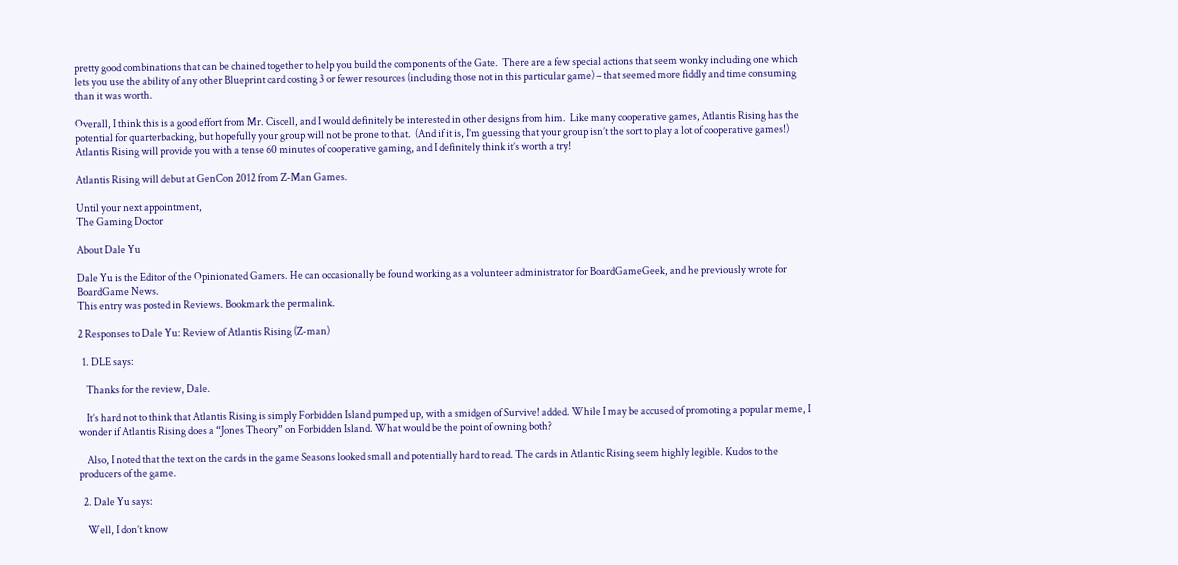pretty good combinations that can be chained together to help you build the components of the Gate.  There are a few special actions that seem wonky including one which lets you use the ability of any other Blueprint card costing 3 or fewer resources (including those not in this particular game) – that seemed more fiddly and time consuming than it was worth.

Overall, I think this is a good effort from Mr. Ciscell, and I would definitely be interested in other designs from him.  Like many cooperative games, Atlantis Rising has the potential for quarterbacking, but hopefully your group will not be prone to that.  (And if it is, I’m guessing that your group isn’t the sort to play a lot of cooperative games!)  Atlantis Rising will provide you with a tense 60 minutes of cooperative gaming, and I definitely think it’s worth a try!

Atlantis Rising will debut at GenCon 2012 from Z-Man Games.

Until your next appointment,
The Gaming Doctor

About Dale Yu

Dale Yu is the Editor of the Opinionated Gamers. He can occasionally be found working as a volunteer administrator for BoardGameGeek, and he previously wrote for BoardGame News.
This entry was posted in Reviews. Bookmark the permalink.

2 Responses to Dale Yu: Review of Atlantis Rising (Z-man)

  1. DLE says:

    Thanks for the review, Dale.

    It’s hard not to think that Atlantis Rising is simply Forbidden Island pumped up, with a smidgen of Survive! added. While I may be accused of promoting a popular meme, I wonder if Atlantis Rising does a “Jones Theory” on Forbidden Island. What would be the point of owning both?

    Also, I noted that the text on the cards in the game Seasons looked small and potentially hard to read. The cards in Atlantic Rising seem highly legible. Kudos to the producers of the game.

  2. Dale Yu says:

    Well, I don’t know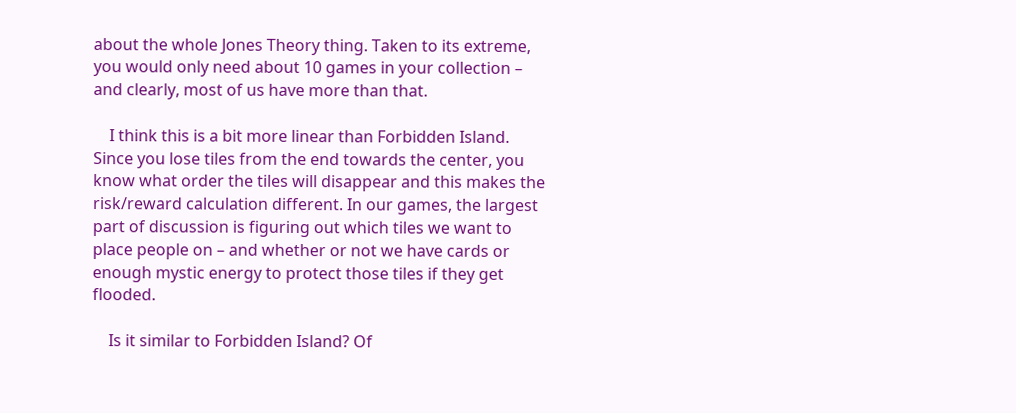about the whole Jones Theory thing. Taken to its extreme, you would only need about 10 games in your collection – and clearly, most of us have more than that.

    I think this is a bit more linear than Forbidden Island. Since you lose tiles from the end towards the center, you know what order the tiles will disappear and this makes the risk/reward calculation different. In our games, the largest part of discussion is figuring out which tiles we want to place people on – and whether or not we have cards or enough mystic energy to protect those tiles if they get flooded.

    Is it similar to Forbidden Island? Of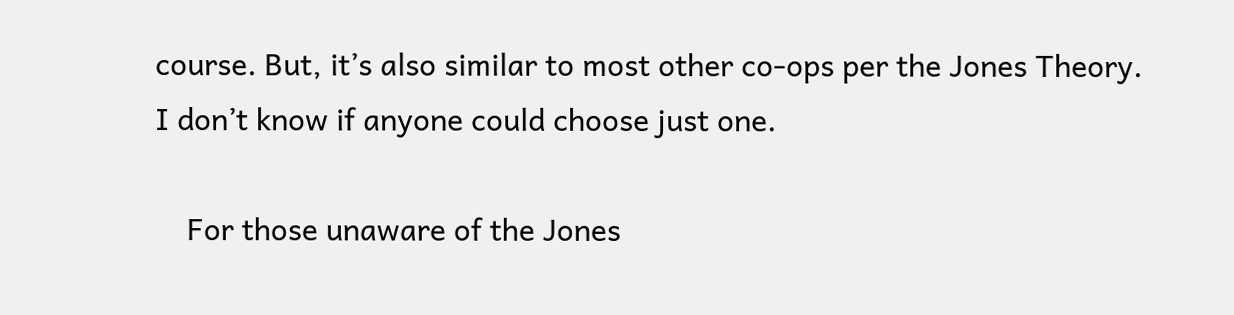course. But, it’s also similar to most other co-ops per the Jones Theory. I don’t know if anyone could choose just one.

    For those unaware of the Jones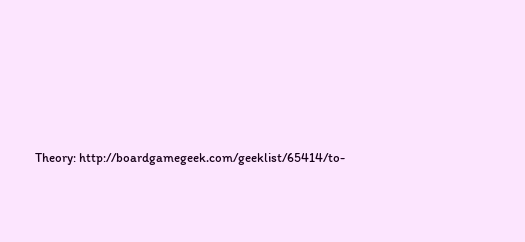Theory: http://boardgamegeek.com/geeklist/65414/to-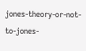jones-theory-or-not-to-jones-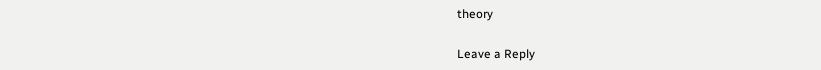theory

Leave a Reply